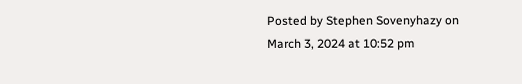Posted by Stephen Sovenyhazy on March 3, 2024 at 10:52 pm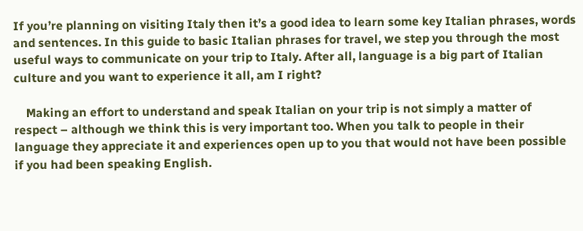If you’re planning on visiting Italy then it’s a good idea to learn some key Italian phrases, words and sentences. In this guide to basic Italian phrases for travel, we step you through the most useful ways to communicate on your trip to Italy. After all, language is a big part of Italian culture and you want to experience it all, am I right?

    Making an effort to understand and speak Italian on your trip is not simply a matter of respect – although we think this is very important too. When you talk to people in their language they appreciate it and experiences open up to you that would not have been possible if you had been speaking English.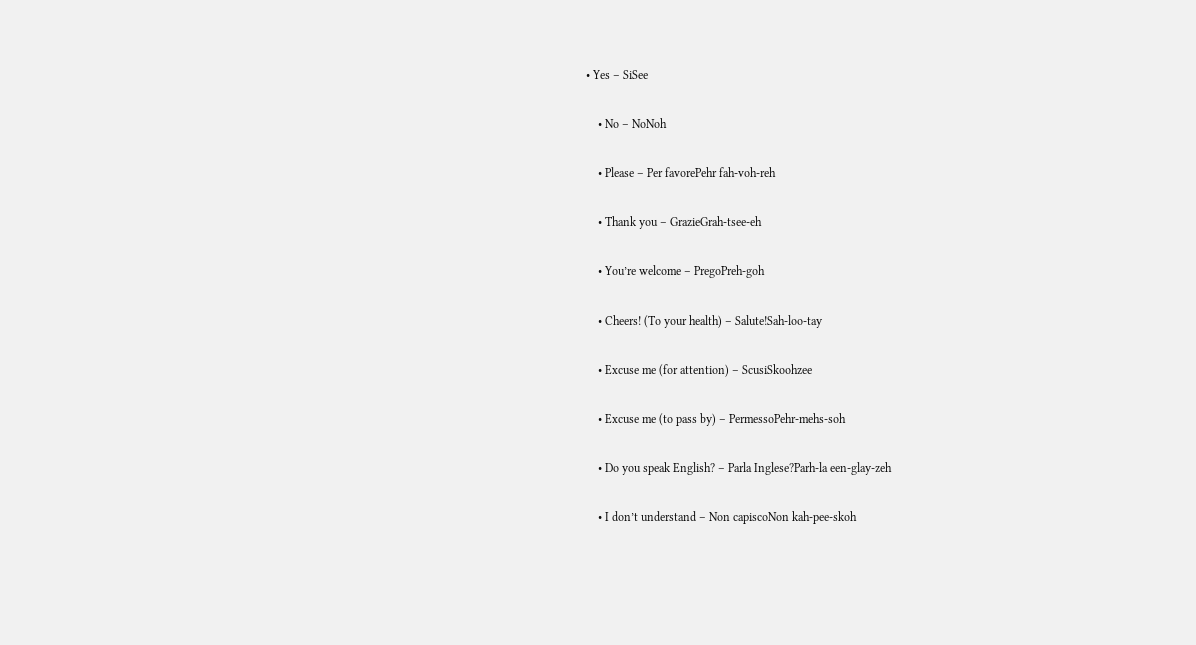• Yes – SiSee

    • No – NoNoh

    • Please – Per favorePehr fah-voh-reh

    • Thank you – GrazieGrah-tsee-eh

    • You’re welcome – PregoPreh-goh

    • Cheers! (To your health) – Salute!Sah-loo-tay

    • Excuse me (for attention) – ScusiSkoohzee

    • Excuse me (to pass by) – PermessoPehr-mehs-soh

    • Do you speak English? – Parla Inglese?Parh-la een-glay-zeh

    • I don’t understand – Non capiscoNon kah-pee-skoh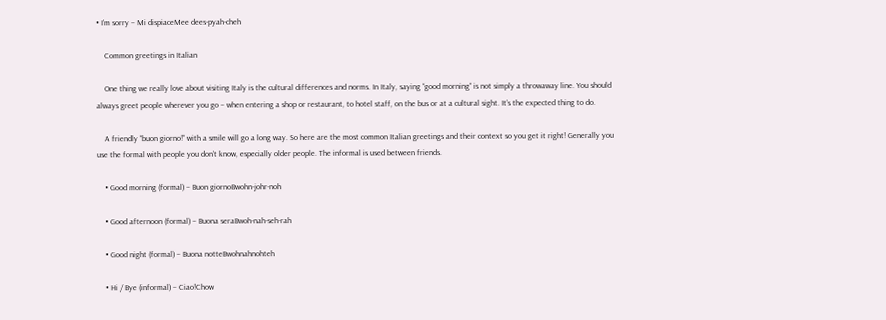• I’m sorry – Mi dispiaceMee dees-pyah-cheh

    Common greetings in Italian

    One thing we really love about visiting Italy is the cultural differences and norms. In Italy, saying “good morning” is not simply a throwaway line. You should always greet people wherever you go – when entering a shop or restaurant, to hotel staff, on the bus or at a cultural sight. It’s the expected thing to do.

    A friendly “buon giorno!” with a smile will go a long way. So here are the most common Italian greetings and their context so you get it right! Generally you use the formal with people you don’t know, especially older people. The informal is used between friends.

    • Good morning (formal) – Buon giornoBwohn-johr-noh

    • Good afternoon (formal) – Buona seraBwoh-nah-seh-rah

    • Good night (formal) – Buona notteBwohnahnohteh

    • Hi / Bye (informal) – Ciao!Chow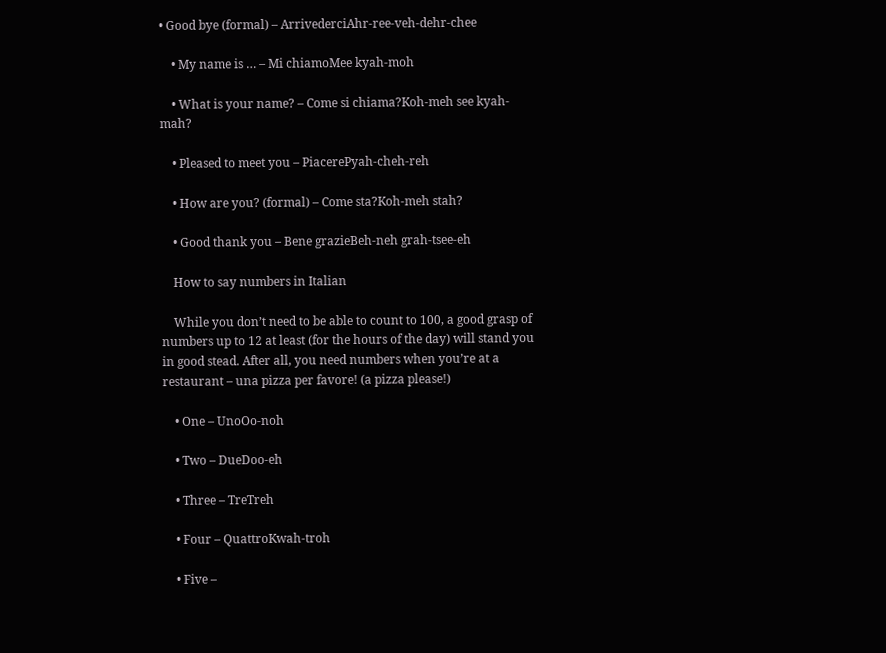• Good bye (formal) – ArrivederciAhr-ree-veh-dehr-chee

    • My name is … – Mi chiamoMee kyah-moh

    • What is your name? – Come si chiama?Koh-meh see kyah-mah?

    • Pleased to meet you – PiacerePyah-cheh-reh

    • How are you? (formal) – Come sta?Koh-meh stah?

    • Good thank you – Bene grazieBeh-neh grah-tsee-eh

    How to say numbers in Italian

    While you don’t need to be able to count to 100, a good grasp of numbers up to 12 at least (for the hours of the day) will stand you in good stead. After all, you need numbers when you’re at a restaurant – una pizza per favore! (a pizza please!)

    • One – UnoOo-noh

    • Two – DueDoo-eh

    • Three – TreTreh

    • Four – QuattroKwah-troh

    • Five –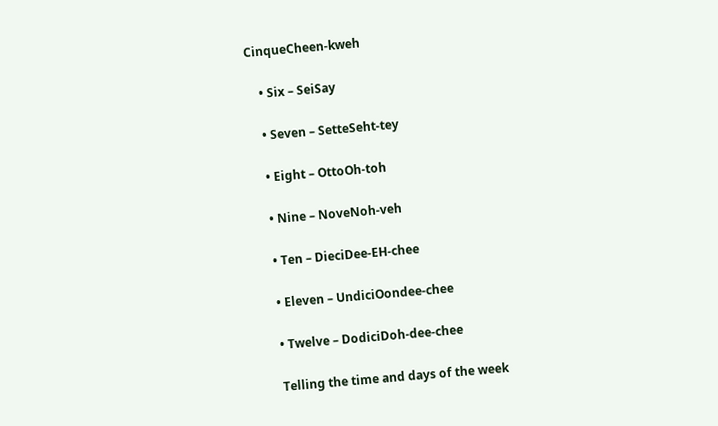CinqueCheen-kweh

    • Six – SeiSay

    • Seven – SetteSeht-tey

    • Eight – OttoOh-toh

    • Nine – NoveNoh-veh

    • Ten – DieciDee-EH-chee

    • Eleven – UndiciOondee-chee

    • Twelve – DodiciDoh-dee-chee

    Telling the time and days of the week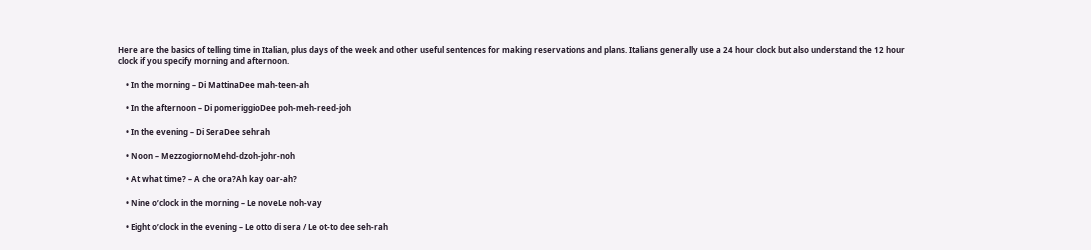Here are the basics of telling time in Italian, plus days of the week and other useful sentences for making reservations and plans. Italians generally use a 24 hour clock but also understand the 12 hour clock if you specify morning and afternoon.

    • In the morning – Di MattinaDee mah-teen-ah

    • In the afternoon – Di pomeriggioDee poh-meh-reed-joh

    • In the evening – Di SeraDee sehrah

    • Noon – MezzogiornoMehd-dzoh-johr-noh

    • At what time? – A che ora?Ah kay oar-ah?

    • Nine o’clock in the morning – Le noveLe noh-vay

    • Eight o’clock in the evening – Le otto di sera / Le ot-to dee seh-rah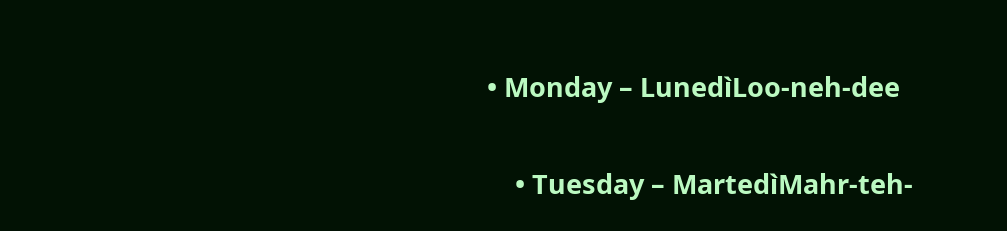• Monday – LunedìLoo-neh-dee

    • Tuesday – MartedìMahr-teh-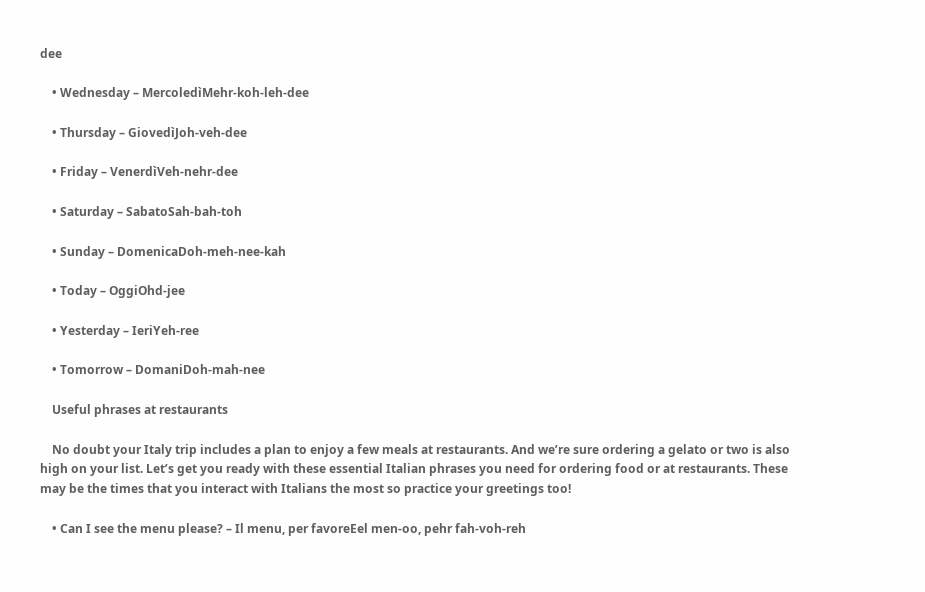dee

    • Wednesday – MercoledìMehr-koh-leh-dee

    • Thursday – GiovedìJoh-veh-dee

    • Friday – VenerdìVeh-nehr-dee

    • Saturday – SabatoSah-bah-toh

    • Sunday – DomenicaDoh-meh-nee-kah

    • Today – OggiOhd-jee

    • Yesterday – IeriYeh-ree

    • Tomorrow – DomaniDoh-mah-nee

    Useful phrases at restaurants

    No doubt your Italy trip includes a plan to enjoy a few meals at restaurants. And we’re sure ordering a gelato or two is also high on your list. Let’s get you ready with these essential Italian phrases you need for ordering food or at restaurants. These may be the times that you interact with Italians the most so practice your greetings too!

    • Can I see the menu please? – Il menu, per favoreEel men-oo, pehr fah-voh-reh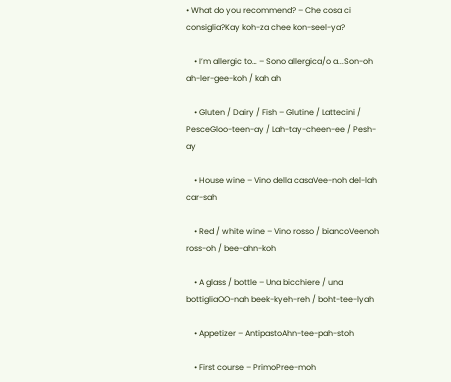• What do you recommend? – Che cosa ci consiglia?Kay koh-za chee kon-seel-ya?

    • I’m allergic to… – Sono allergica/o a...Son-oh ah-ler-gee-koh / kah ah

    • Gluten / Dairy / Fish – Glutine / Lattecini / PesceGloo-teen-ay / Lah-tay-cheen-ee / Pesh-ay

    • House wine – Vino della casaVee-noh del-lah car-sah

    • Red / white wine – Vino rosso / biancoVeenoh ross-oh / bee-ahn-koh

    • A glass / bottle – Una bicchiere / una bottigliaOO-nah beek-kyeh-reh / boht-tee-lyah

    • Appetizer – AntipastoAhn-tee-pah-stoh

    • First course – PrimoPree-moh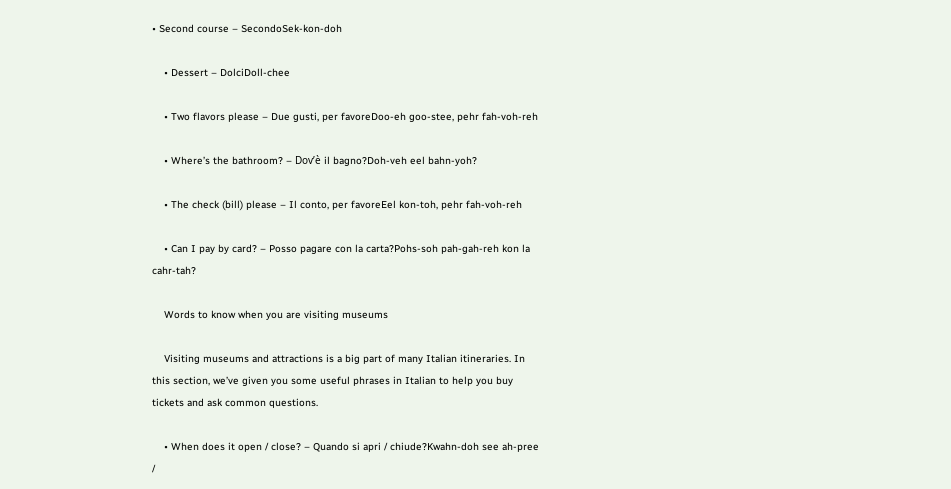• Second course – SecondoSek-kon-doh

    • Dessert – DolciDoll-chee

    • Two flavors please – Due gusti, per favoreDoo-eh goo-stee, pehr fah-voh-reh

    • Where’s the bathroom? – Dov’è il bagno?Doh-veh eel bahn-yoh?

    • The check (bill) please – Il conto, per favoreEel kon-toh, pehr fah-voh-reh

    • Can I pay by card? – Posso pagare con la carta?Pohs-soh pah-gah-reh kon la cahr-tah?

    Words to know when you are visiting museums

    Visiting museums and attractions is a big part of many Italian itineraries. In this section, we’ve given you some useful phrases in Italian to help you buy tickets and ask common questions.

    • When does it open / close? – Quando si apri / chiude?Kwahn-doh see ah-pree /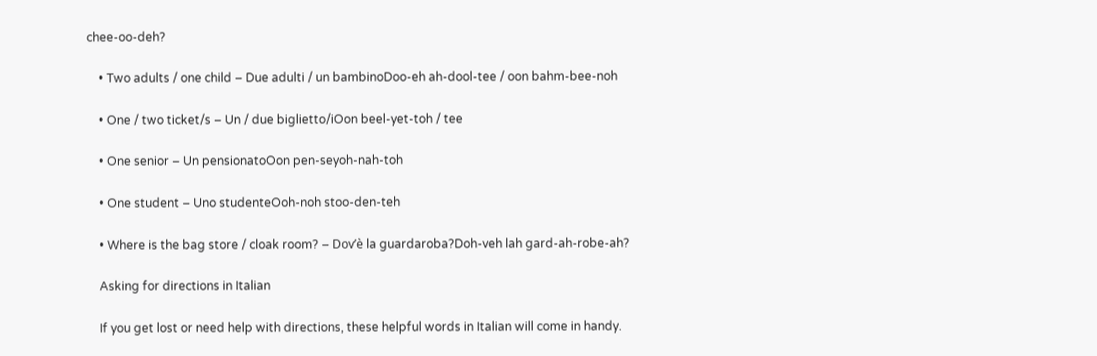chee-oo-deh?

    • Two adults / one child – Due adulti / un bambinoDoo-eh ah-dool-tee / oon bahm-bee-noh

    • One / two ticket/s – Un / due biglietto/iOon beel-yet-toh / tee

    • One senior – Un pensionatoOon pen-seyoh-nah-toh

    • One student – Uno studenteOoh-noh stoo-den-teh

    • Where is the bag store / cloak room? – Dov’è la guardaroba?Doh-veh lah gard-ah-robe-ah?

    Asking for directions in Italian

    If you get lost or need help with directions, these helpful words in Italian will come in handy.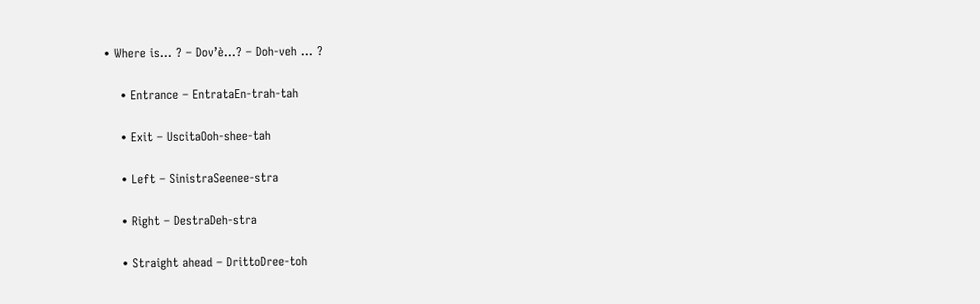• Where is… ? – Dov’è…? – Doh-veh … ?

    • Entrance – EntrataEn-trah-tah

    • Exit – UscitaOoh-shee-tah

    • Left – SinistraSeenee-stra

    • Right – DestraDeh-stra

    • Straight ahead – DrittoDree-toh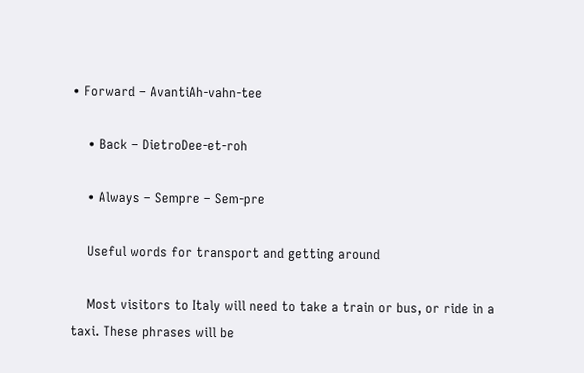• Forward – AvantiAh-vahn-tee

    • Back – DietroDee-et-roh

    • Always – Sempre – Sem-pre

    Useful words for transport and getting around

    Most visitors to Italy will need to take a train or bus, or ride in a taxi. These phrases will be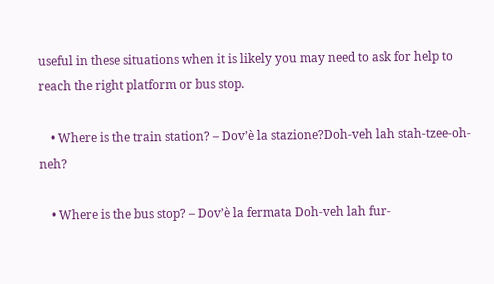useful in these situations when it is likely you may need to ask for help to reach the right platform or bus stop.

    • Where is the train station? – Dov’è la stazione?Doh-veh lah stah-tzee-oh-neh?

    • Where is the bus stop? – Dov’è la fermata Doh-veh lah fur-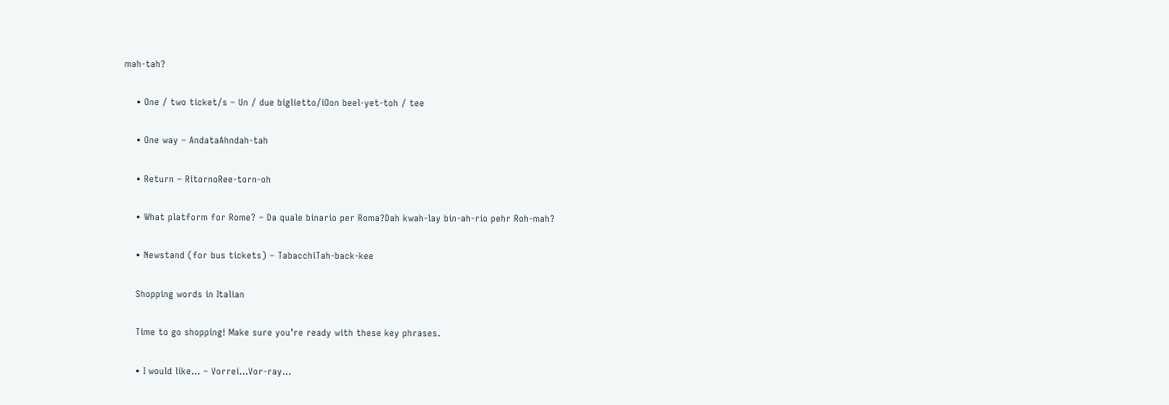mah-tah?

    • One / two ticket/s – Un / due biglietto/iOon beel-yet-toh / tee

    • One way – AndataAhndah-tah

    • Return – RitornoRee-torn-oh

    • What platform for Rome? – Da quale binario per Roma?Dah kwah-lay bin-ah-rio pehr Roh-mah?

    • Newstand (for bus tickets) – TabacchiTah-back-kee

    Shopping words in Italian

    Time to go shopping! Make sure you’re ready with these key phrases.

    • I would like… – Vorrei…Vor-ray…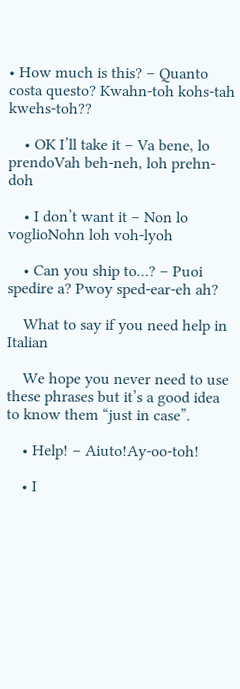• How much is this? – Quanto costa questo? Kwahn-toh kohs-tah kwehs-toh??

    • OK I’ll take it – Va bene, lo prendoVah beh-neh, loh prehn-doh

    • I don’t want it – Non lo voglioNohn loh voh-lyoh

    • Can you ship to…? – Puoi spedire a? Pwoy sped-ear-eh ah?

    What to say if you need help in Italian

    We hope you never need to use these phrases but it’s a good idea to know them “just in case”.

    • Help! – Aiuto!Ay-oo-toh!

    • I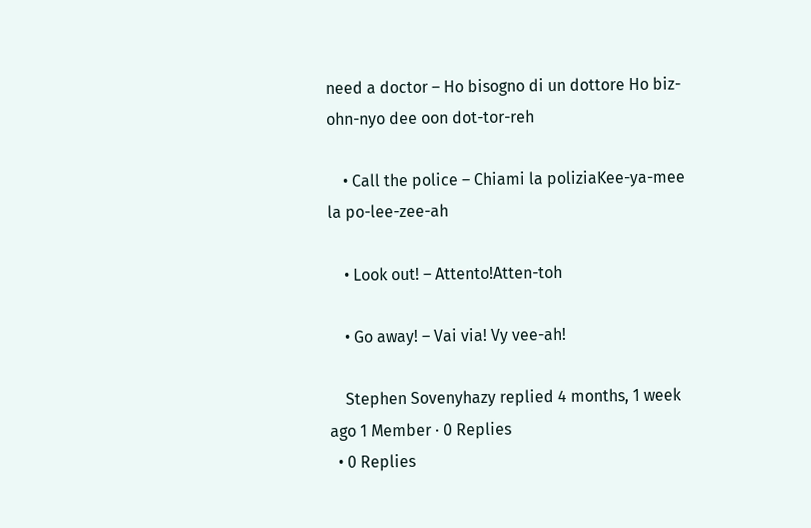need a doctor – Ho bisogno di un dottore Ho biz-ohn-nyo dee oon dot-tor-reh

    • Call the police – Chiami la poliziaKee-ya-mee la po-lee-zee-ah

    • Look out! – Attento!Atten-toh

    • Go away! – Vai via! Vy vee-ah!

    Stephen Sovenyhazy replied 4 months, 1 week ago 1 Member · 0 Replies
  • 0 Replies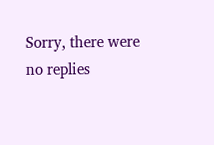Sorry, there were no replies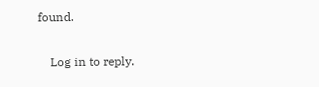found.

    Log in to reply.